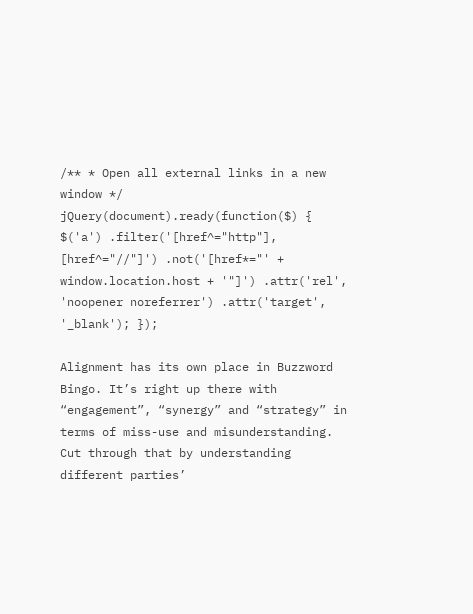/** * Open all external links in a new window */ jQuery(document).ready(function($) { $('a') .filter('[href^="http"], [href^="//"]') .not('[href*="' + window.location.host + '"]') .attr('rel', 'noopener noreferrer') .attr('target', '_blank'); });

Alignment has its own place in Buzzword Bingo. It’s right up there with “engagement”, “synergy” and “strategy” in terms of miss-use and misunderstanding. Cut through that by understanding different parties’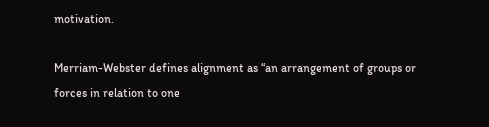motivation.

Merriam-Webster defines alignment as “an arrangement of groups or forces in relation to one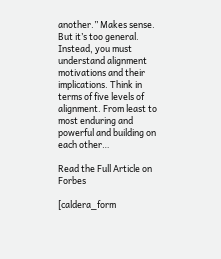another.” Makes sense. But it’s too general. Instead, you must understand alignment motivations and their implications. Think in terms of five levels of alignment. From least to most enduring and powerful and building on each other…

Read the Full Article on Forbes

[caldera_form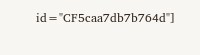id="CF5caa7db7b764d"]